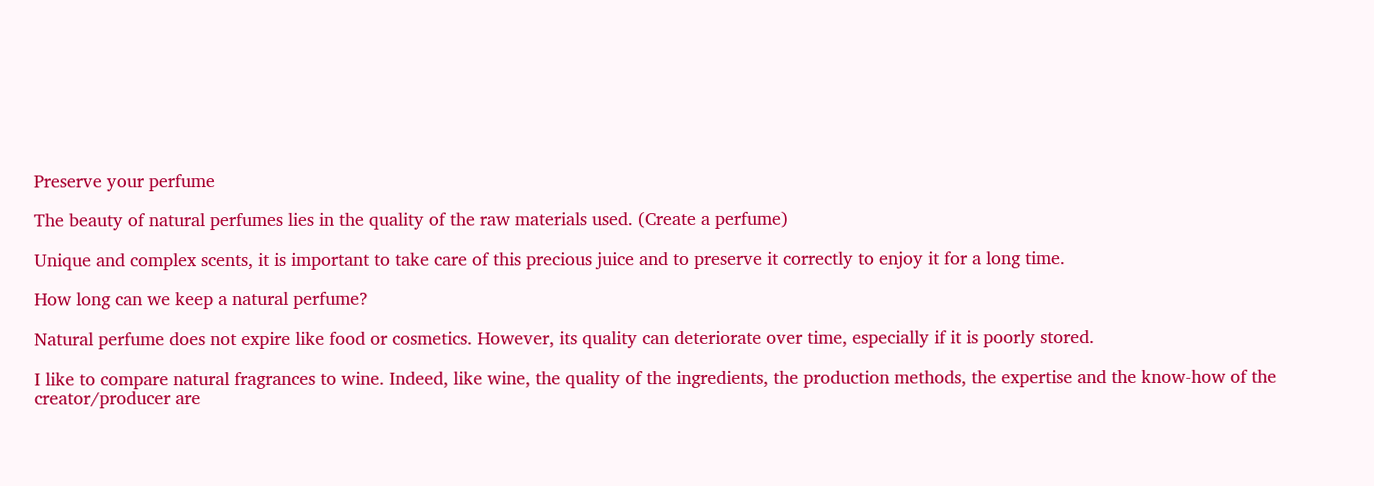Preserve your perfume

The beauty of natural perfumes lies in the quality of the raw materials used. (Create a perfume)

Unique and complex scents, it is important to take care of this precious juice and to preserve it correctly to enjoy it for a long time.

How long can we keep a natural perfume?

Natural perfume does not expire like food or cosmetics. However, its quality can deteriorate over time, especially if it is poorly stored.

I like to compare natural fragrances to wine. Indeed, like wine, the quality of the ingredients, the production methods, the expertise and the know-how of the creator/producer are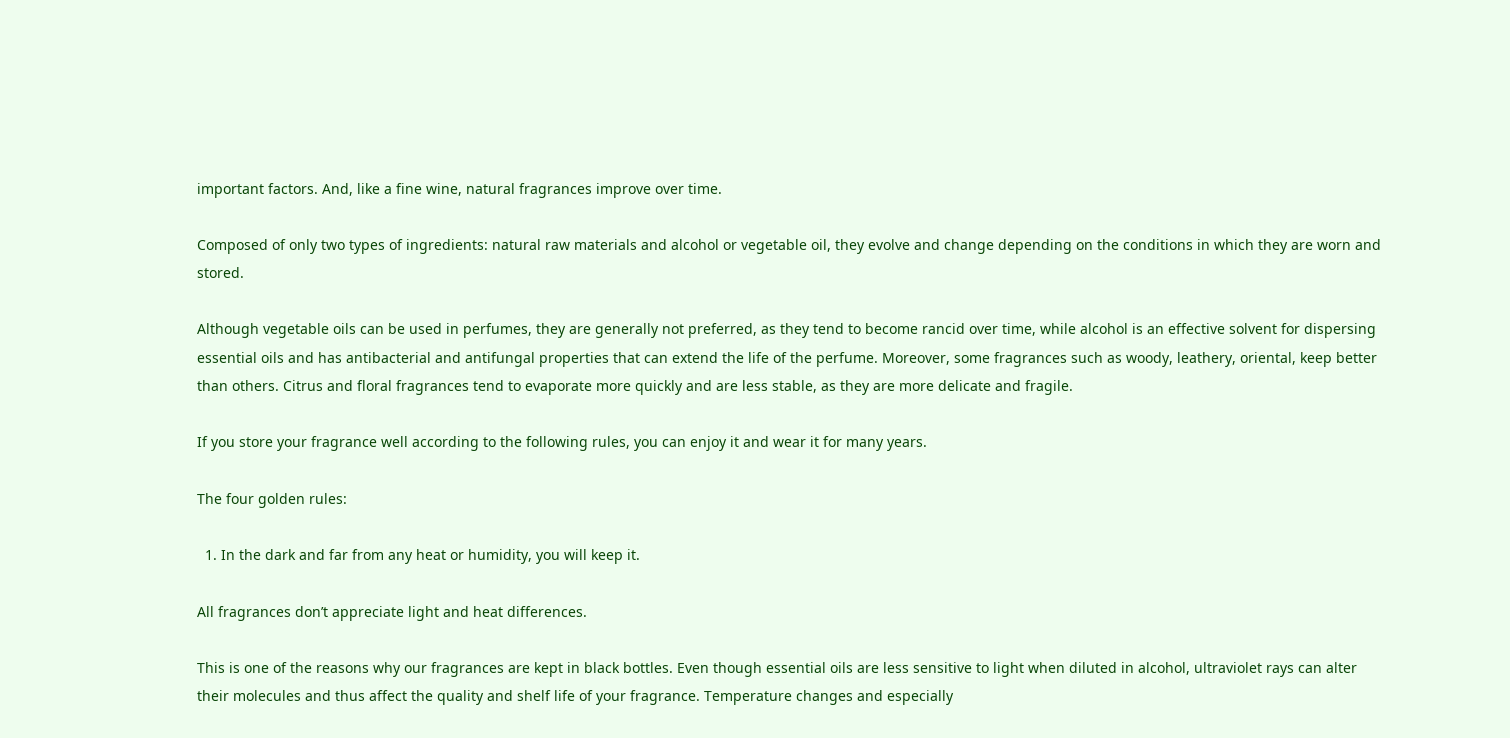important factors. And, like a fine wine, natural fragrances improve over time.

Composed of only two types of ingredients: natural raw materials and alcohol or vegetable oil, they evolve and change depending on the conditions in which they are worn and stored.

Although vegetable oils can be used in perfumes, they are generally not preferred, as they tend to become rancid over time, while alcohol is an effective solvent for dispersing essential oils and has antibacterial and antifungal properties that can extend the life of the perfume. Moreover, some fragrances such as woody, leathery, oriental, keep better than others. Citrus and floral fragrances tend to evaporate more quickly and are less stable, as they are more delicate and fragile.

If you store your fragrance well according to the following rules, you can enjoy it and wear it for many years.

The four golden rules:

  1. In the dark and far from any heat or humidity, you will keep it.

All fragrances don’t appreciate light and heat differences.

This is one of the reasons why our fragrances are kept in black bottles. Even though essential oils are less sensitive to light when diluted in alcohol, ultraviolet rays can alter their molecules and thus affect the quality and shelf life of your fragrance. Temperature changes and especially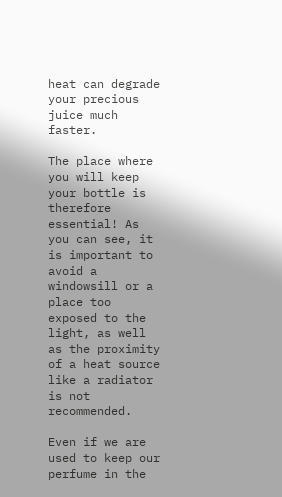heat can degrade your precious juice much faster.

The place where you will keep your bottle is therefore essential! As you can see, it is important to avoid a windowsill or a place too exposed to the light, as well as the proximity of a heat source like a radiator is not recommended.

Even if we are used to keep our perfume in the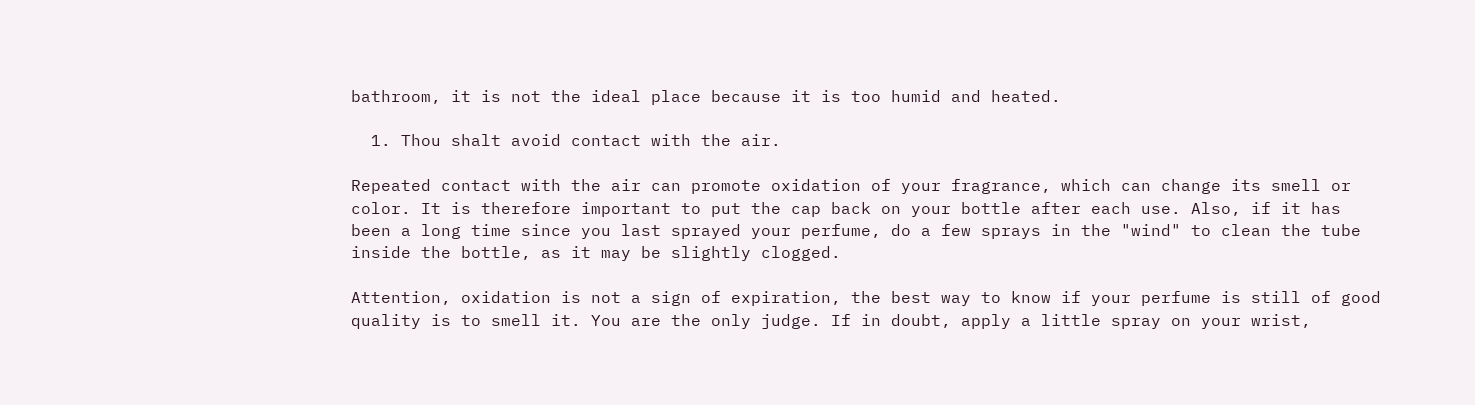bathroom, it is not the ideal place because it is too humid and heated.

  1. Thou shalt avoid contact with the air.

Repeated contact with the air can promote oxidation of your fragrance, which can change its smell or color. It is therefore important to put the cap back on your bottle after each use. Also, if it has been a long time since you last sprayed your perfume, do a few sprays in the "wind" to clean the tube inside the bottle, as it may be slightly clogged.

Attention, oxidation is not a sign of expiration, the best way to know if your perfume is still of good quality is to smell it. You are the only judge. If in doubt, apply a little spray on your wrist,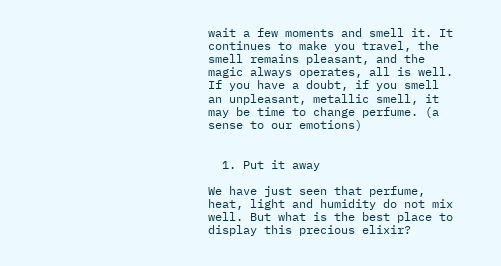wait a few moments and smell it. It continues to make you travel, the smell remains pleasant, and the magic always operates, all is well. If you have a doubt, if you smell an unpleasant, metallic smell, it may be time to change perfume. (a sense to our emotions)


  1. Put it away

We have just seen that perfume, heat, light and humidity do not mix well. But what is the best place to display this precious elixir?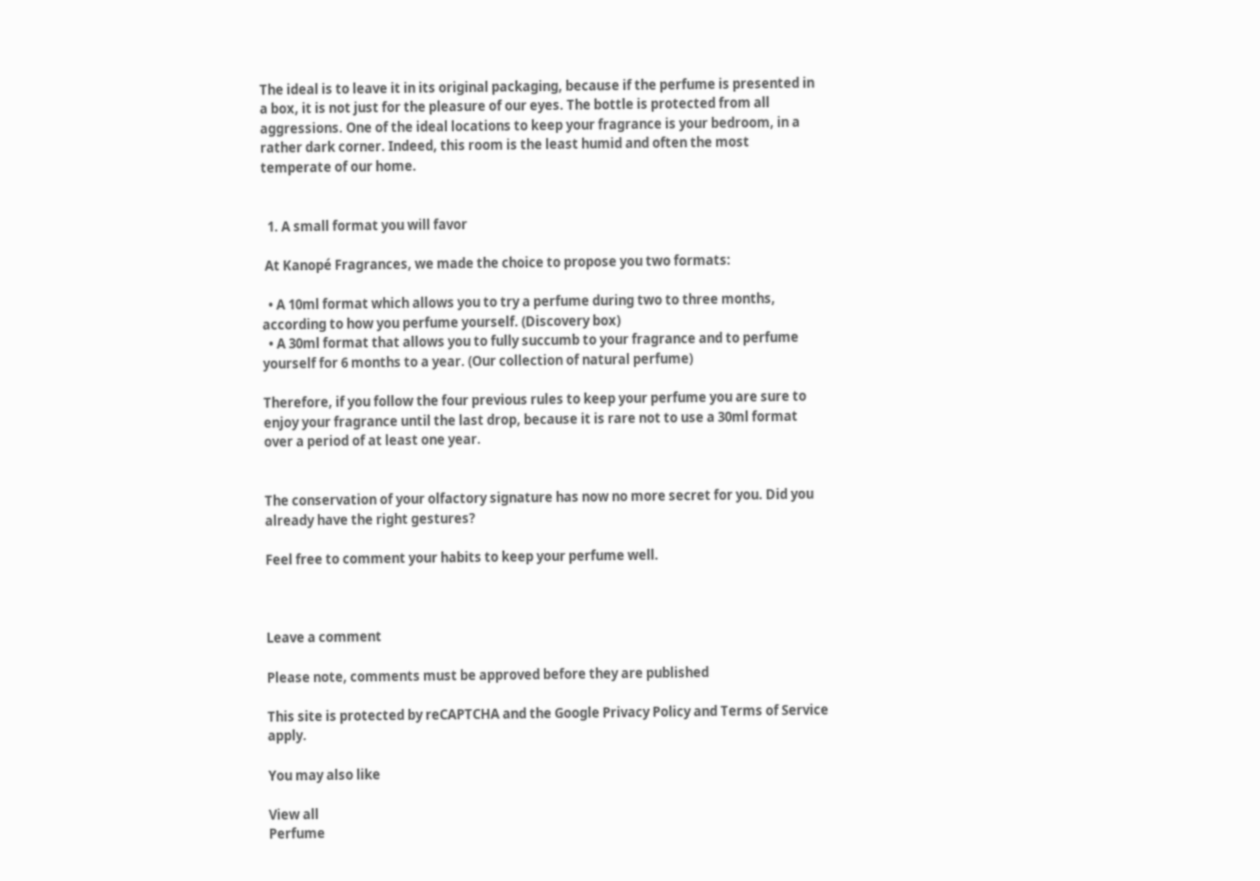The ideal is to leave it in its original packaging, because if the perfume is presented in a box, it is not just for the pleasure of our eyes. The bottle is protected from all aggressions. One of the ideal locations to keep your fragrance is your bedroom, in a rather dark corner. Indeed, this room is the least humid and often the most temperate of our home.


  1. A small format you will favor

 At Kanopé Fragrances, we made the choice to propose you two formats:

  • A 10ml format which allows you to try a perfume during two to three months, according to how you perfume yourself. (Discovery box)
  • A 30ml format that allows you to fully succumb to your fragrance and to perfume yourself for 6 months to a year. (Our collection of natural perfume)

Therefore, if you follow the four previous rules to keep your perfume you are sure to enjoy your fragrance until the last drop, because it is rare not to use a 30ml format over a period of at least one year.


The conservation of your olfactory signature has now no more secret for you. Did you already have the right gestures?

Feel free to comment your habits to keep your perfume well.



Leave a comment

Please note, comments must be approved before they are published

This site is protected by reCAPTCHA and the Google Privacy Policy and Terms of Service apply.

You may also like

View all
Perfume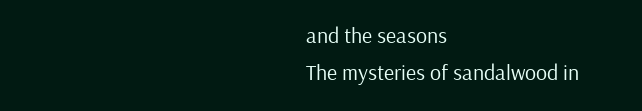and the seasons
The mysteries of sandalwood in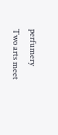perfumery
Two arts meet